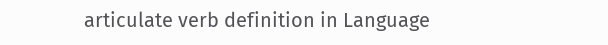articulate verb definition in Language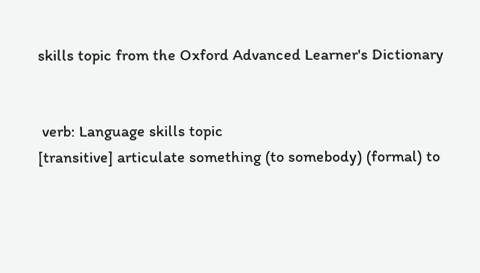skills topic from the Oxford Advanced Learner's Dictionary


 verb: Language skills topic
[transitive] articulate something (to somebody) (formal) to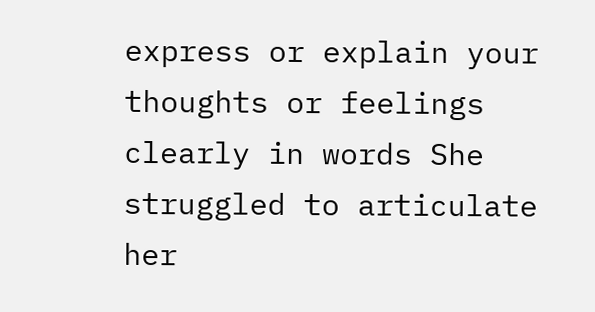express or explain your thoughts or feelings clearly in words She struggled to articulate her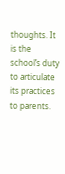thoughts. It is the school’s duty to articulate its practices to parents.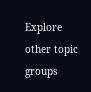Explore other topic groups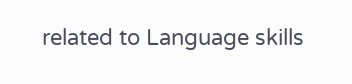related to Language skills